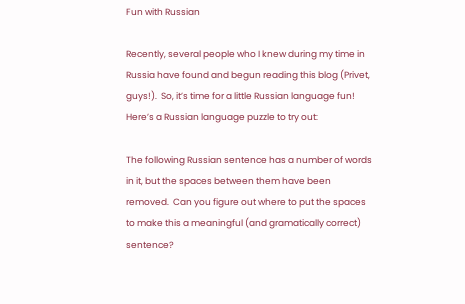Fun with Russian

Recently, several people who I knew during my time in Russia have found and begun reading this blog (Privet, guys!).  So, it’s time for a little Russian language fun!  Here’s a Russian language puzzle to try out:

The following Russian sentence has a number of words in it, but the spaces between them have been removed.  Can you figure out where to put the spaces to make this a meaningful (and gramatically correct) sentence?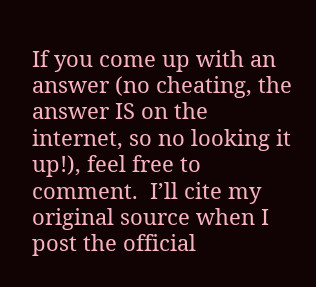If you come up with an answer (no cheating, the answer IS on the internet, so no looking it up!), feel free to comment.  I’ll cite my original source when I post the official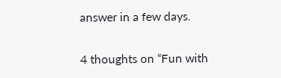answer in a few days.


4 thoughts on “Fun with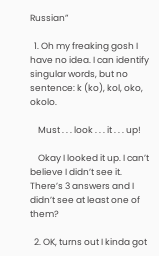Russian”

  1. Oh my freaking gosh I have no idea. I can identify singular words, but no sentence: k (ko), kol, oko, okolo.

    Must . . . look . . . it . . . up!

    Okay I looked it up. I can’t believe I didn’t see it. There’s 3 answers and I didn’t see at least one of them?

  2. OK, turns out I kinda got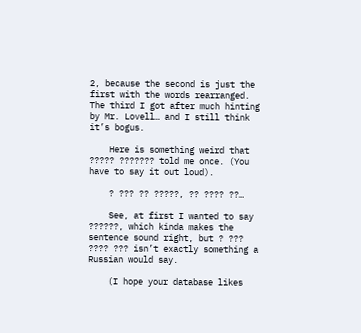2, because the second is just the first with the words rearranged. The third I got after much hinting by Mr. Lovell… and I still think it’s bogus.

    Here is something weird that ????? ??????? told me once. (You have to say it out loud).

    ? ??? ?? ?????, ?? ???? ??…

    See, at first I wanted to say ??????, which kinda makes the sentence sound right, but ? ??? ???? ??? isn’t exactly something a Russian would say.

    (I hope your database likes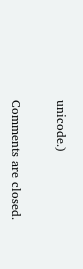unicode.)

Comments are closed.